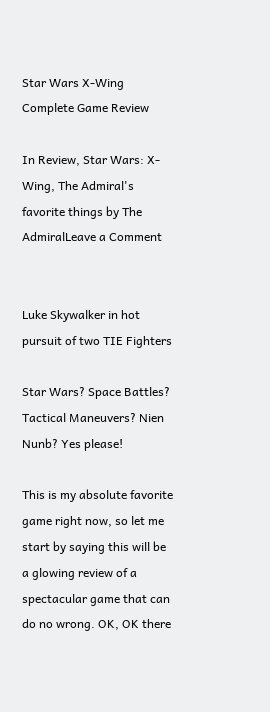Star Wars X-Wing Complete Game Review

In Review, Star Wars: X-Wing, The Admiral's favorite things by The AdmiralLeave a Comment


Luke Skywalker in hot pursuit of two TIE Fighters

Star Wars? Space Battles? Tactical Maneuvers? Nien Nunb? Yes please!

This is my absolute favorite game right now, so let me start by saying this will be a glowing review of a spectacular game that can do no wrong. OK, OK there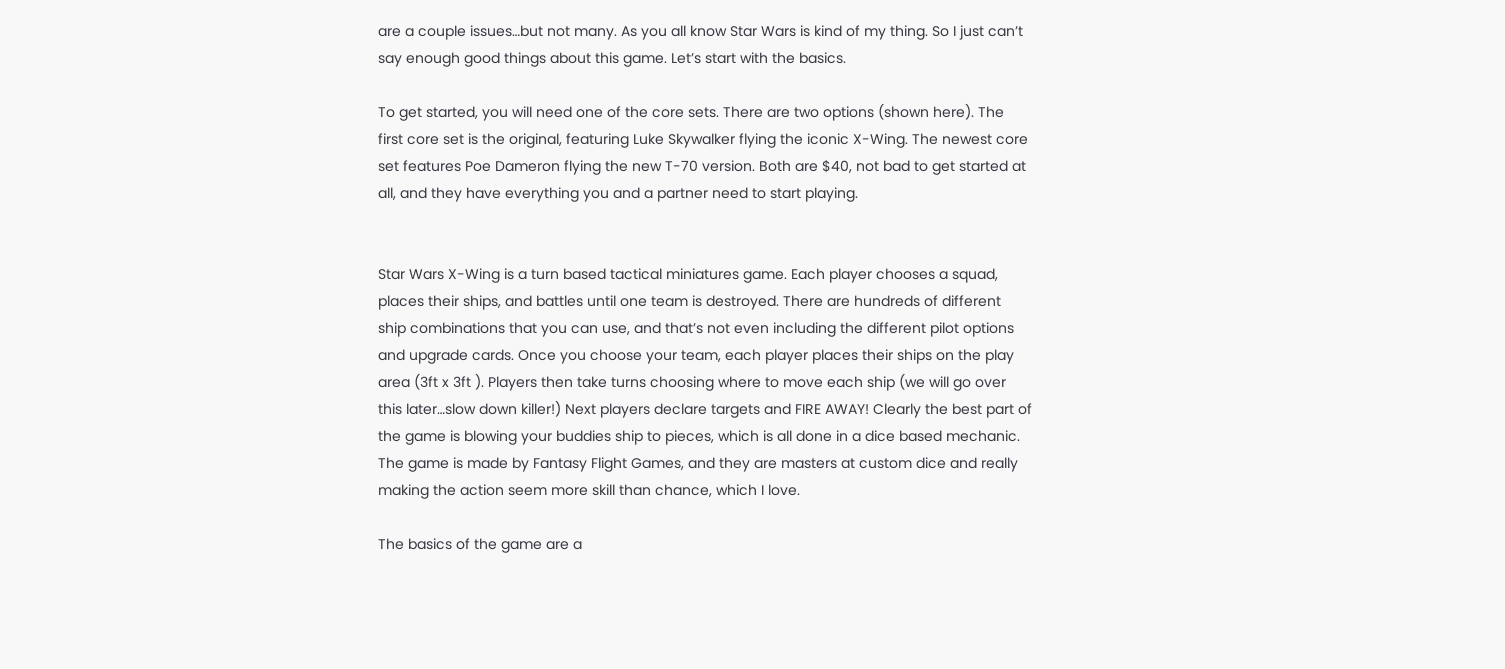are a couple issues…but not many. As you all know Star Wars is kind of my thing. So I just can’t say enough good things about this game. Let’s start with the basics.

To get started, you will need one of the core sets. There are two options (shown here). The first core set is the original, featuring Luke Skywalker flying the iconic X-Wing. The newest core set features Poe Dameron flying the new T-70 version. Both are $40, not bad to get started at all, and they have everything you and a partner need to start playing.


Star Wars X-Wing is a turn based tactical miniatures game. Each player chooses a squad, places their ships, and battles until one team is destroyed. There are hundreds of different ship combinations that you can use, and that’s not even including the different pilot options and upgrade cards. Once you choose your team, each player places their ships on the play area (3ft x 3ft ). Players then take turns choosing where to move each ship (we will go over this later…slow down killer!) Next players declare targets and FIRE AWAY! Clearly the best part of the game is blowing your buddies ship to pieces, which is all done in a dice based mechanic. The game is made by Fantasy Flight Games, and they are masters at custom dice and really making the action seem more skill than chance, which I love.

The basics of the game are a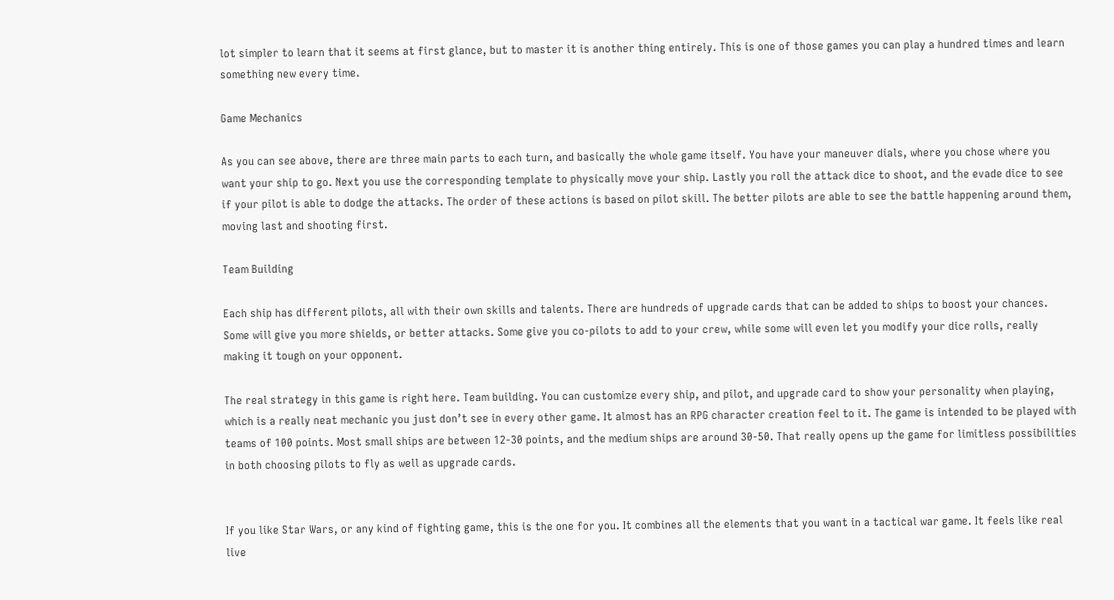lot simpler to learn that it seems at first glance, but to master it is another thing entirely. This is one of those games you can play a hundred times and learn something new every time.

Game Mechanics

As you can see above, there are three main parts to each turn, and basically the whole game itself. You have your maneuver dials, where you chose where you want your ship to go. Next you use the corresponding template to physically move your ship. Lastly you roll the attack dice to shoot, and the evade dice to see if your pilot is able to dodge the attacks. The order of these actions is based on pilot skill. The better pilots are able to see the battle happening around them, moving last and shooting first.

Team Building

Each ship has different pilots, all with their own skills and talents. There are hundreds of upgrade cards that can be added to ships to boost your chances. Some will give you more shields, or better attacks. Some give you co-pilots to add to your crew, while some will even let you modify your dice rolls, really making it tough on your opponent.

The real strategy in this game is right here. Team building. You can customize every ship, and pilot, and upgrade card to show your personality when playing, which is a really neat mechanic you just don’t see in every other game. It almost has an RPG character creation feel to it. The game is intended to be played with teams of 100 points. Most small ships are between 12-30 points, and the medium ships are around 30-50. That really opens up the game for limitless possibilities in both choosing pilots to fly as well as upgrade cards.


If you like Star Wars, or any kind of fighting game, this is the one for you. It combines all the elements that you want in a tactical war game. It feels like real live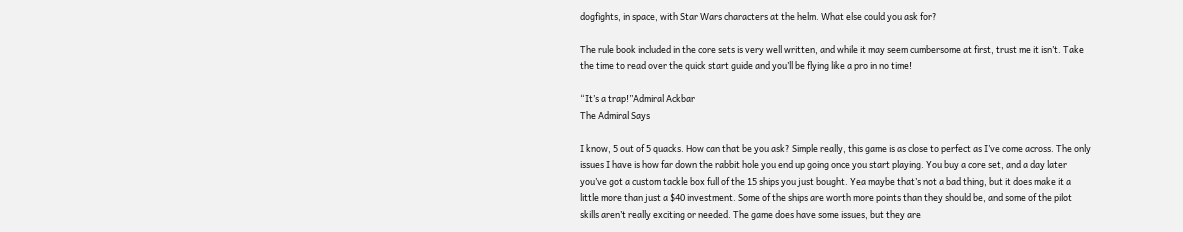dogfights, in space, with Star Wars characters at the helm. What else could you ask for?

The rule book included in the core sets is very well written, and while it may seem cumbersome at first, trust me it isn’t. Take the time to read over the quick start guide and you’ll be flying like a pro in no time!

“It’s a trap!”Admiral Ackbar
The Admiral Says

I know, 5 out of 5 quacks. How can that be you ask? Simple really, this game is as close to perfect as I’ve come across. The only issues I have is how far down the rabbit hole you end up going once you start playing. You buy a core set, and a day later you’ve got a custom tackle box full of the 15 ships you just bought. Yea maybe that’s not a bad thing, but it does make it a little more than just a $40 investment. Some of the ships are worth more points than they should be, and some of the pilot skills aren’t really exciting or needed. The game does have some issues, but they are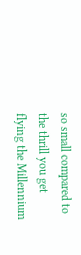so small compared to the thrill you get flying the Millennium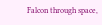Falcon through space,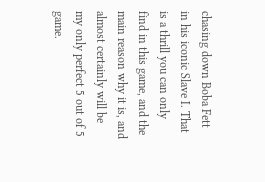chasing down Boba Fett in his iconic Slave I. That is a thrill you can only find in this game, and the main reason why it is, and almost certainly will be my only perfect 5 out of 5 game.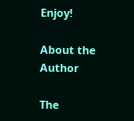Enjoy!

About the Author

The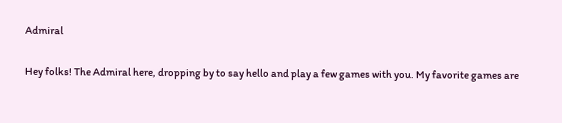Admiral

Hey folks! The Admiral here, dropping by to say hello and play a few games with you. My favorite games are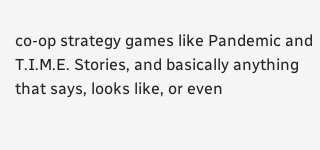co-op strategy games like Pandemic and T.I.M.E. Stories, and basically anything that says, looks like, or even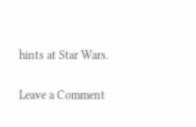hints at Star Wars.

Leave a Comment